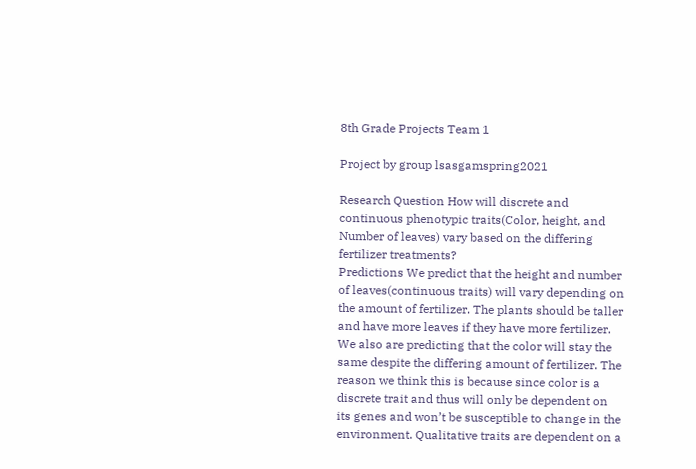8th Grade Projects Team 1

Project by group lsasgamspring2021

Research Question How will discrete and continuous phenotypic traits(Color, height, and Number of leaves) vary based on the differing fertilizer treatments?
Predictions We predict that the height and number of leaves(continuous traits) will vary depending on the amount of fertilizer. The plants should be taller and have more leaves if they have more fertilizer. We also are predicting that the color will stay the same despite the differing amount of fertilizer. The reason we think this is because since color is a discrete trait and thus will only be dependent on its genes and won’t be susceptible to change in the environment. Qualitative traits are dependent on a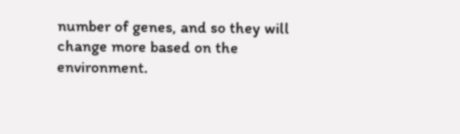number of genes, and so they will change more based on the environment.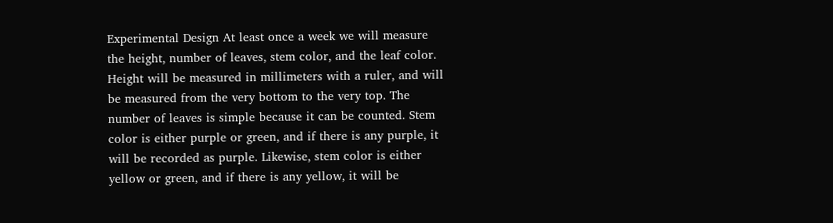Experimental Design At least once a week we will measure the height, number of leaves, stem color, and the leaf color. Height will be measured in millimeters with a ruler, and will be measured from the very bottom to the very top. The number of leaves is simple because it can be counted. Stem color is either purple or green, and if there is any purple, it will be recorded as purple. Likewise, stem color is either yellow or green, and if there is any yellow, it will be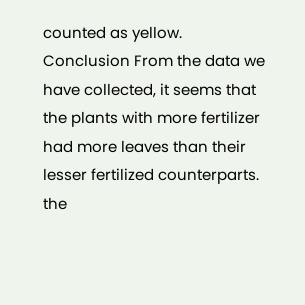counted as yellow.
Conclusion From the data we have collected, it seems that the plants with more fertilizer had more leaves than their lesser fertilized counterparts. the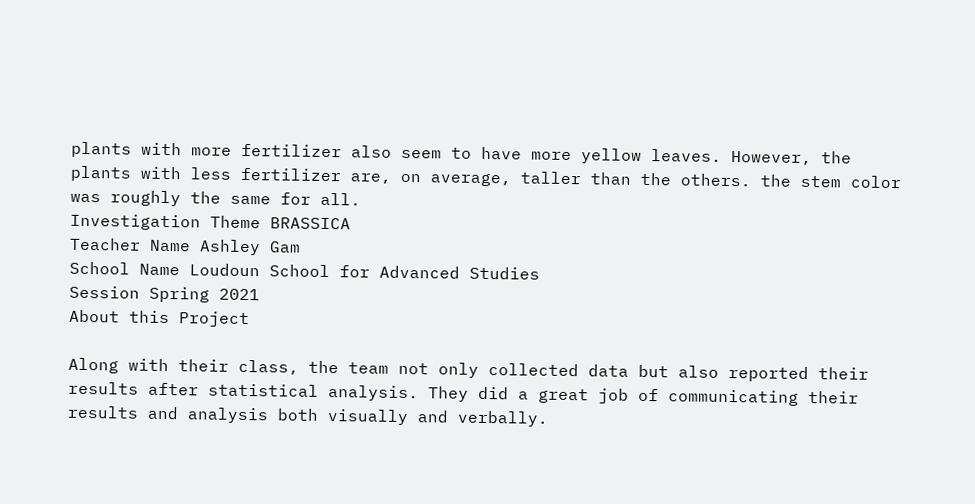plants with more fertilizer also seem to have more yellow leaves. However, the plants with less fertilizer are, on average, taller than the others. the stem color was roughly the same for all.
Investigation Theme BRASSICA
Teacher Name Ashley Gam
School Name Loudoun School for Advanced Studies
Session Spring 2021
About this Project

Along with their class, the team not only collected data but also reported their results after statistical analysis. They did a great job of communicating their results and analysis both visually and verbally.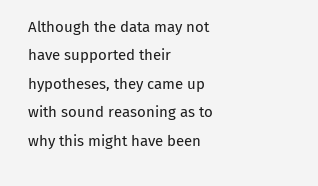Although the data may not have supported their hypotheses, they came up with sound reasoning as to why this might have been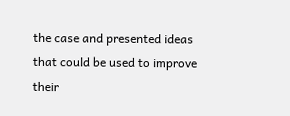the case and presented ideas that could be used to improve their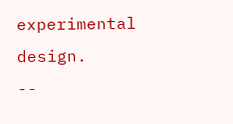experimental design.
--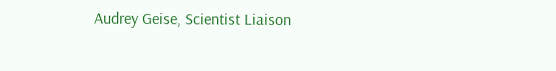Audrey Geise, Scientist Liaison